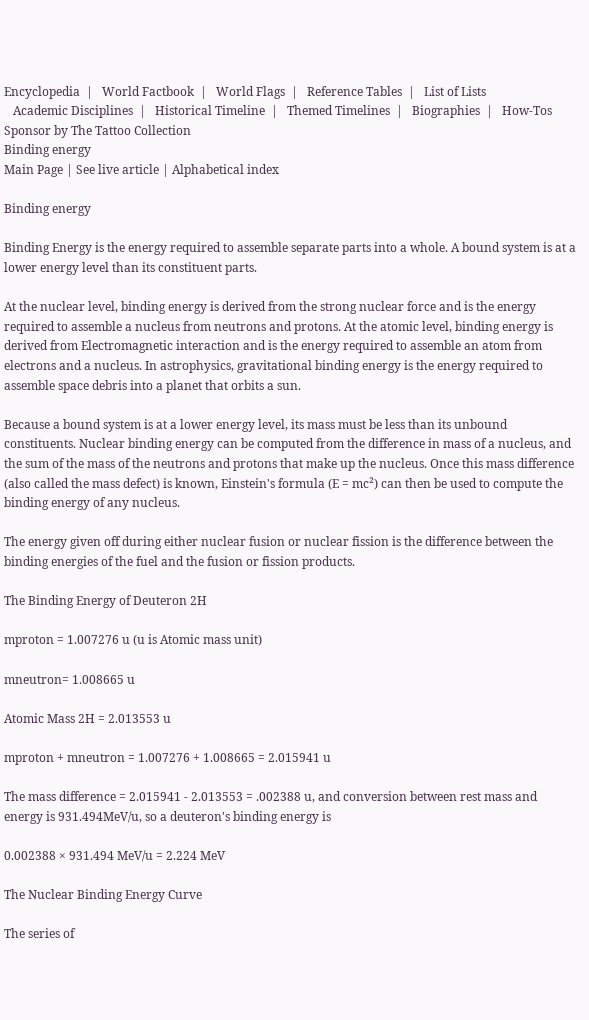Encyclopedia  |   World Factbook  |   World Flags  |   Reference Tables  |   List of Lists
   Academic Disciplines  |   Historical Timeline  |   Themed Timelines  |   Biographies  |   How-Tos
Sponsor by The Tattoo Collection
Binding energy
Main Page | See live article | Alphabetical index

Binding energy

Binding Energy is the energy required to assemble separate parts into a whole. A bound system is at a lower energy level than its constituent parts.

At the nuclear level, binding energy is derived from the strong nuclear force and is the energy required to assemble a nucleus from neutrons and protons. At the atomic level, binding energy is derived from Electromagnetic interaction and is the energy required to assemble an atom from electrons and a nucleus. In astrophysics, gravitational binding energy is the energy required to assemble space debris into a planet that orbits a sun.

Because a bound system is at a lower energy level, its mass must be less than its unbound constituents. Nuclear binding energy can be computed from the difference in mass of a nucleus, and the sum of the mass of the neutrons and protons that make up the nucleus. Once this mass difference (also called the mass defect) is known, Einstein's formula (E = mc²) can then be used to compute the binding energy of any nucleus.

The energy given off during either nuclear fusion or nuclear fission is the difference between the binding energies of the fuel and the fusion or fission products.

The Binding Energy of Deuteron 2H

mproton = 1.007276 u (u is Atomic mass unit)

mneutron= 1.008665 u

Atomic Mass 2H = 2.013553 u

mproton + mneutron = 1.007276 + 1.008665 = 2.015941 u

The mass difference = 2.015941 - 2.013553 = .002388 u, and conversion between rest mass and energy is 931.494MeV/u, so a deuteron's binding energy is

0.002388 × 931.494 MeV/u = 2.224 MeV

The Nuclear Binding Energy Curve

The series of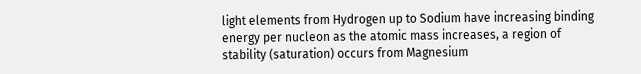light elements from Hydrogen up to Sodium have increasing binding energy per nucleon as the atomic mass increases, a region of stability (saturation) occurs from Magnesium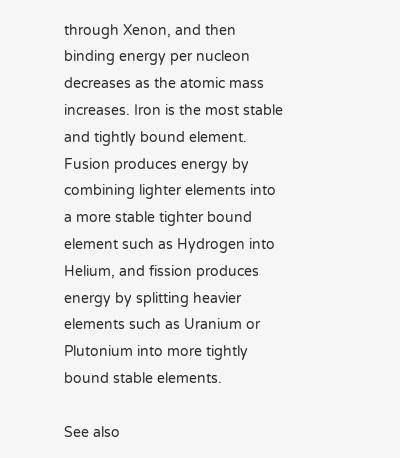through Xenon, and then binding energy per nucleon decreases as the atomic mass increases. Iron is the most stable and tightly bound element. Fusion produces energy by combining lighter elements into a more stable tighter bound element such as Hydrogen into Helium, and fission produces energy by splitting heavier elements such as Uranium or Plutonium into more tightly bound stable elements.

See also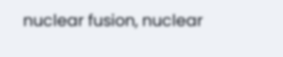nuclear fusion, nuclear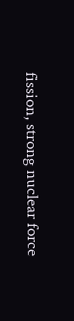fission, strong nuclear force